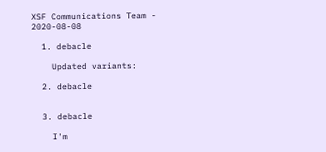XSF Communications Team - 2020-08-08

  1. debacle

    Updated variants:

  2. debacle


  3. debacle

    I'm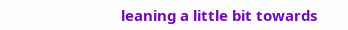leaning a little bit towards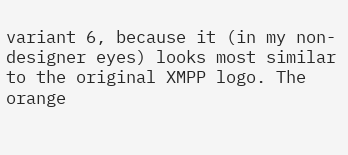variant 6, because it (in my non-designer eyes) looks most similar to the original XMPP logo. The orange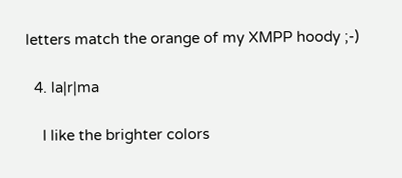letters match the orange of my XMPP hoody ;-)

  4. la|r|ma

    I like the brighter colors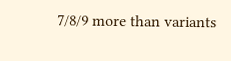7/8/9 more than variants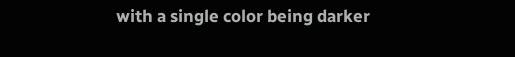with a single color being darker